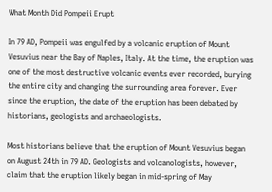What Month Did Pompeii Erupt

In 79 AD, Pompeii was engulfed by a volcanic eruption of Mount Vesuvius near the Bay of Naples, Italy. At the time, the eruption was one of the most destructive volcanic events ever recorded, burying the entire city and changing the surrounding area forever. Ever since the eruption, the date of the eruption has been debated by historians, geologists and archaeologists.

Most historians believe that the eruption of Mount Vesuvius began on August 24th in 79 AD. Geologists and volcanologists, however, claim that the eruption likely began in mid-spring of May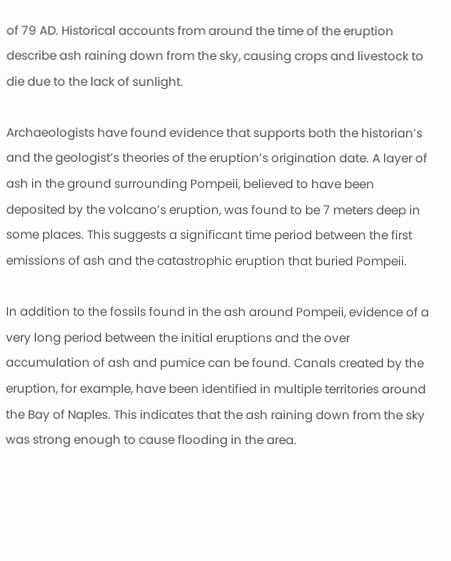of 79 AD. Historical accounts from around the time of the eruption describe ash raining down from the sky, causing crops and livestock to die due to the lack of sunlight.

Archaeologists have found evidence that supports both the historian’s and the geologist’s theories of the eruption’s origination date. A layer of ash in the ground surrounding Pompeii, believed to have been deposited by the volcano’s eruption, was found to be 7 meters deep in some places. This suggests a significant time period between the first emissions of ash and the catastrophic eruption that buried Pompeii.

In addition to the fossils found in the ash around Pompeii, evidence of a very long period between the initial eruptions and the over accumulation of ash and pumice can be found. Canals created by the eruption, for example, have been identified in multiple territories around the Bay of Naples. This indicates that the ash raining down from the sky was strong enough to cause flooding in the area.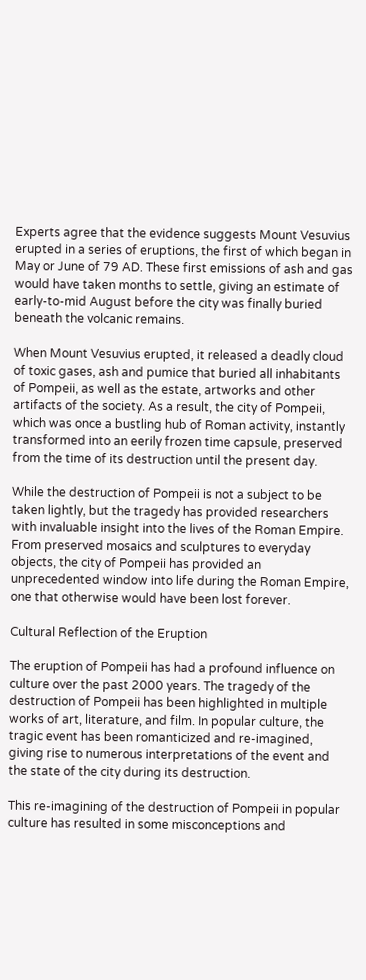Experts agree that the evidence suggests Mount Vesuvius erupted in a series of eruptions, the first of which began in May or June of 79 AD. These first emissions of ash and gas would have taken months to settle, giving an estimate of early-to-mid August before the city was finally buried beneath the volcanic remains.

When Mount Vesuvius erupted, it released a deadly cloud of toxic gases, ash and pumice that buried all inhabitants of Pompeii, as well as the estate, artworks and other artifacts of the society. As a result, the city of Pompeii, which was once a bustling hub of Roman activity, instantly transformed into an eerily frozen time capsule, preserved from the time of its destruction until the present day.

While the destruction of Pompeii is not a subject to be taken lightly, but the tragedy has provided researchers with invaluable insight into the lives of the Roman Empire. From preserved mosaics and sculptures to everyday objects, the city of Pompeii has provided an unprecedented window into life during the Roman Empire, one that otherwise would have been lost forever.

Cultural Reflection of the Eruption

The eruption of Pompeii has had a profound influence on culture over the past 2000 years. The tragedy of the destruction of Pompeii has been highlighted in multiple works of art, literature, and film. In popular culture, the tragic event has been romanticized and re-imagined, giving rise to numerous interpretations of the event and the state of the city during its destruction.

This re-imagining of the destruction of Pompeii in popular culture has resulted in some misconceptions and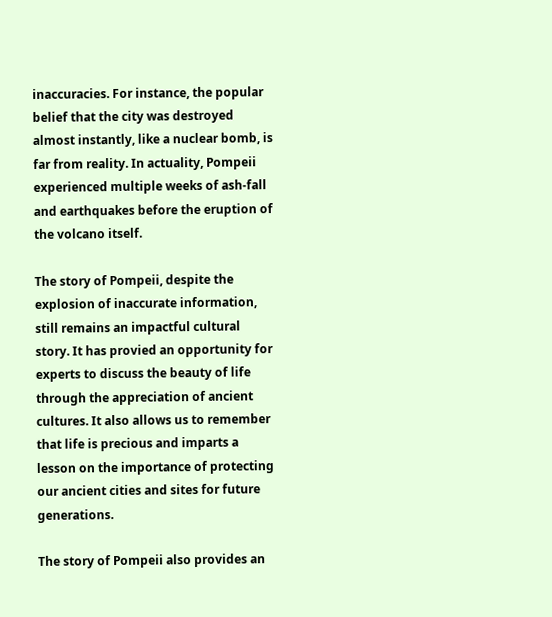inaccuracies. For instance, the popular belief that the city was destroyed almost instantly, like a nuclear bomb, is far from reality. In actuality, Pompeii experienced multiple weeks of ash-fall and earthquakes before the eruption of the volcano itself.

The story of Pompeii, despite the explosion of inaccurate information, still remains an impactful cultural story. It has provied an opportunity for experts to discuss the beauty of life through the appreciation of ancient cultures. It also allows us to remember that life is precious and imparts a lesson on the importance of protecting our ancient cities and sites for future generations.

The story of Pompeii also provides an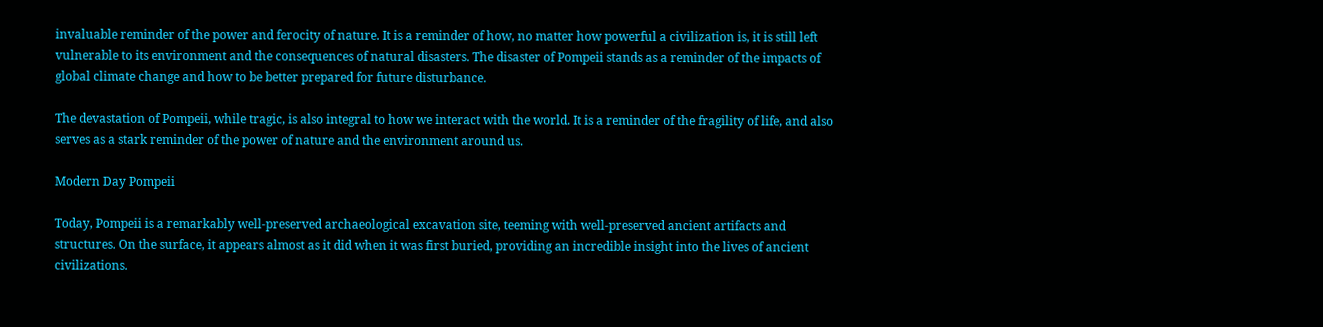invaluable reminder of the power and ferocity of nature. It is a reminder of how, no matter how powerful a civilization is, it is still left vulnerable to its environment and the consequences of natural disasters. The disaster of Pompeii stands as a reminder of the impacts of global climate change and how to be better prepared for future disturbance.

The devastation of Pompeii, while tragic, is also integral to how we interact with the world. It is a reminder of the fragility of life, and also serves as a stark reminder of the power of nature and the environment around us.

Modern Day Pompeii

Today, Pompeii is a remarkably well-preserved archaeological excavation site, teeming with well-preserved ancient artifacts and structures. On the surface, it appears almost as it did when it was first buried, providing an incredible insight into the lives of ancient civilizations.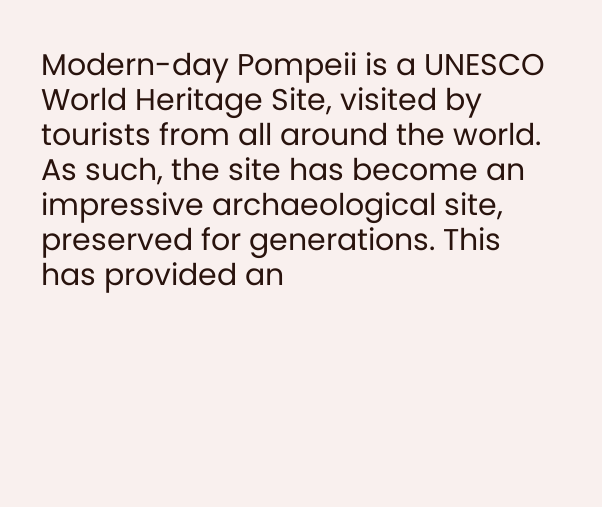Modern-day Pompeii is a UNESCO World Heritage Site, visited by tourists from all around the world. As such, the site has become an impressive archaeological site, preserved for generations. This has provided an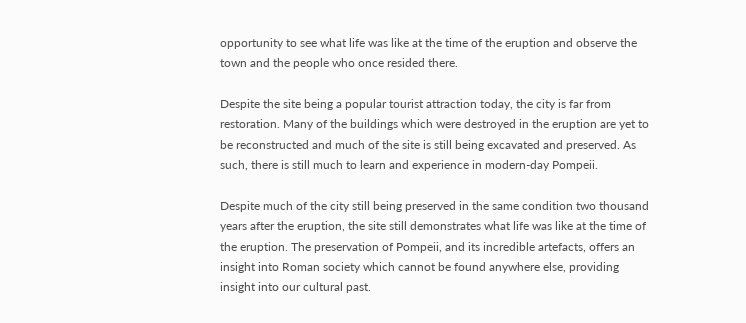opportunity to see what life was like at the time of the eruption and observe the town and the people who once resided there.

Despite the site being a popular tourist attraction today, the city is far from restoration. Many of the buildings which were destroyed in the eruption are yet to be reconstructed and much of the site is still being excavated and preserved. As such, there is still much to learn and experience in modern-day Pompeii.

Despite much of the city still being preserved in the same condition two thousand years after the eruption, the site still demonstrates what life was like at the time of the eruption. The preservation of Pompeii, and its incredible artefacts, offers an insight into Roman society which cannot be found anywhere else, providing insight into our cultural past.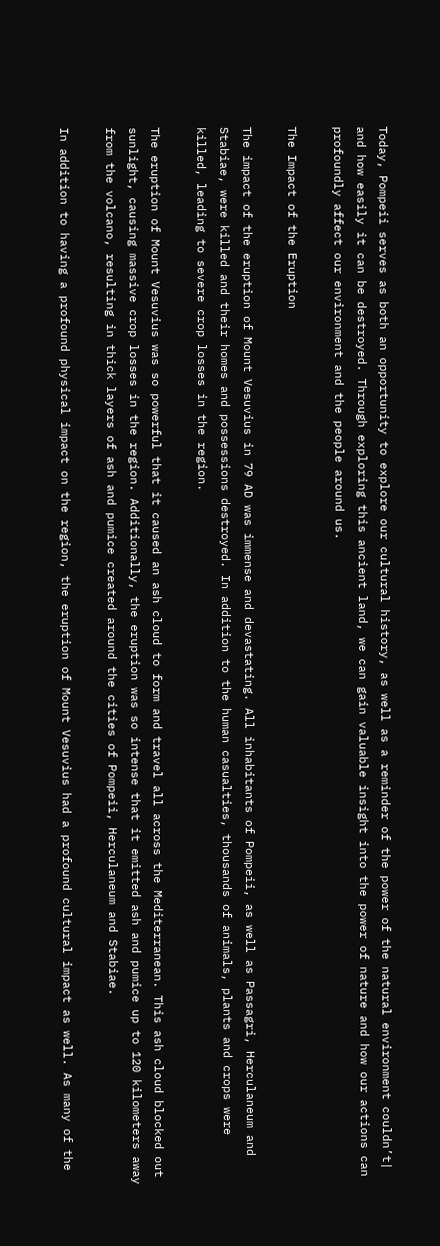Today, Pompeii serves as both an opportunity to explore our cultural history, as well as a reminder of the power of the natural environment couldn’t| and how easily it can be destroyed. Through exploring this ancient land, we can gain valuable insight into the power of nature and how our actions can profoundly affect our environment and the people around us.

The Impact of the Eruption

The impact of the eruption of Mount Vesuvius in 79 AD was immense and devastating. All inhabitants of Pompeii, as well as Passagri, Herculaneum and Stabiae, were killed and their homes and possessions destroyed. In addition to the human casualties, thousands of animals, plants and crops were killed, leading to severe crop losses in the region.

The eruption of Mount Vesuvius was so powerful that it caused an ash cloud to form and travel all across the Mediterranean. This ash cloud blocked out sunlight, causing massive crop losses in the region. Additionally, the eruption was so intense that it emitted ash and pumice up to 120 kilometers away from the volcano, resulting in thick layers of ash and pumice created around the cities of Pompeii, Herculaneum and Stabiae.

In addition to having a profound physical impact on the region, the eruption of Mount Vesuvius had a profound cultural impact as well. As many of the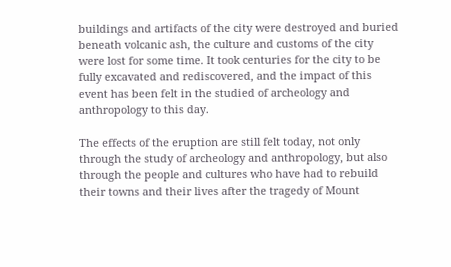buildings and artifacts of the city were destroyed and buried beneath volcanic ash, the culture and customs of the city were lost for some time. It took centuries for the city to be fully excavated and rediscovered, and the impact of this event has been felt in the studied of archeology and anthropology to this day.

The effects of the eruption are still felt today, not only through the study of archeology and anthropology, but also through the people and cultures who have had to rebuild their towns and their lives after the tragedy of Mount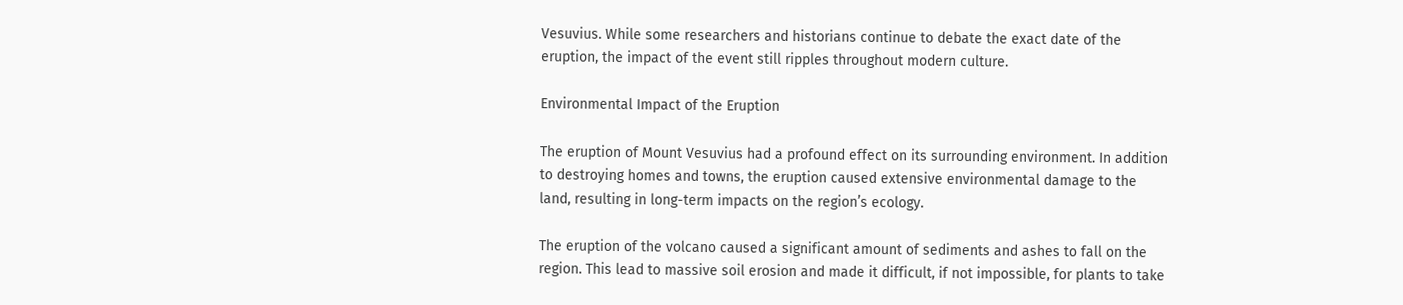Vesuvius. While some researchers and historians continue to debate the exact date of the eruption, the impact of the event still ripples throughout modern culture.

Environmental Impact of the Eruption

The eruption of Mount Vesuvius had a profound effect on its surrounding environment. In addition to destroying homes and towns, the eruption caused extensive environmental damage to the land, resulting in long-term impacts on the region’s ecology.

The eruption of the volcano caused a significant amount of sediments and ashes to fall on the region. This lead to massive soil erosion and made it difficult, if not impossible, for plants to take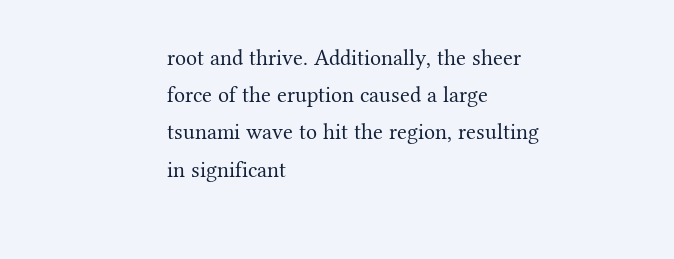root and thrive. Additionally, the sheer force of the eruption caused a large tsunami wave to hit the region, resulting in significant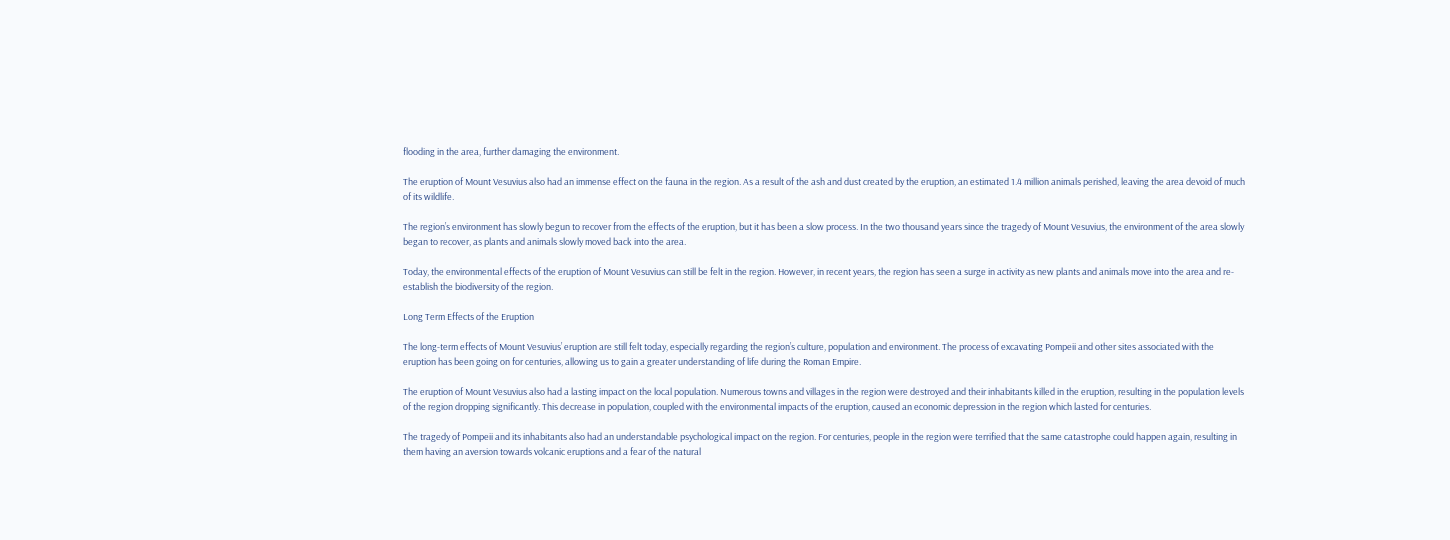flooding in the area, further damaging the environment.

The eruption of Mount Vesuvius also had an immense effect on the fauna in the region. As a result of the ash and dust created by the eruption, an estimated 1.4 million animals perished, leaving the area devoid of much of its wildlife.

The region’s environment has slowly begun to recover from the effects of the eruption, but it has been a slow process. In the two thousand years since the tragedy of Mount Vesuvius, the environment of the area slowly began to recover, as plants and animals slowly moved back into the area.

Today, the environmental effects of the eruption of Mount Vesuvius can still be felt in the region. However, in recent years, the region has seen a surge in activity as new plants and animals move into the area and re-establish the biodiversity of the region.

Long Term Effects of the Eruption

The long-term effects of Mount Vesuvius’ eruption are still felt today, especially regarding the region’s culture, population and environment. The process of excavating Pompeii and other sites associated with the eruption has been going on for centuries, allowing us to gain a greater understanding of life during the Roman Empire.

The eruption of Mount Vesuvius also had a lasting impact on the local population. Numerous towns and villages in the region were destroyed and their inhabitants killed in the eruption, resulting in the population levels of the region dropping significantly. This decrease in population, coupled with the environmental impacts of the eruption, caused an economic depression in the region which lasted for centuries.

The tragedy of Pompeii and its inhabitants also had an understandable psychological impact on the region. For centuries, people in the region were terrified that the same catastrophe could happen again, resulting in them having an aversion towards volcanic eruptions and a fear of the natural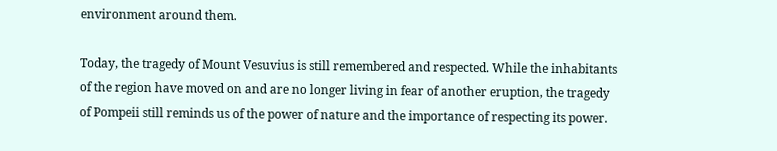environment around them.

Today, the tragedy of Mount Vesuvius is still remembered and respected. While the inhabitants of the region have moved on and are no longer living in fear of another eruption, the tragedy of Pompeii still reminds us of the power of nature and the importance of respecting its power.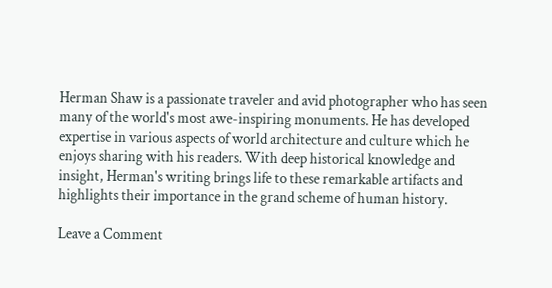Herman Shaw is a passionate traveler and avid photographer who has seen many of the world's most awe-inspiring monuments. He has developed expertise in various aspects of world architecture and culture which he enjoys sharing with his readers. With deep historical knowledge and insight, Herman's writing brings life to these remarkable artifacts and highlights their importance in the grand scheme of human history.

Leave a Comment